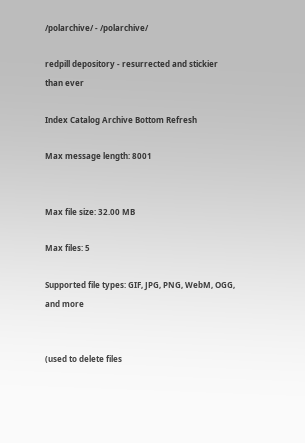/polarchive/ - /polarchive/

redpill depository - resurrected and stickier than ever

Index Catalog Archive Bottom Refresh

Max message length: 8001


Max file size: 32.00 MB

Max files: 5

Supported file types: GIF, JPG, PNG, WebM, OGG, and more


(used to delete files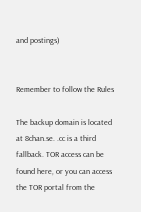and postings)


Remember to follow the Rules

The backup domain is located at 8chan.se. .cc is a third fallback. TOR access can be found here, or you can access the TOR portal from the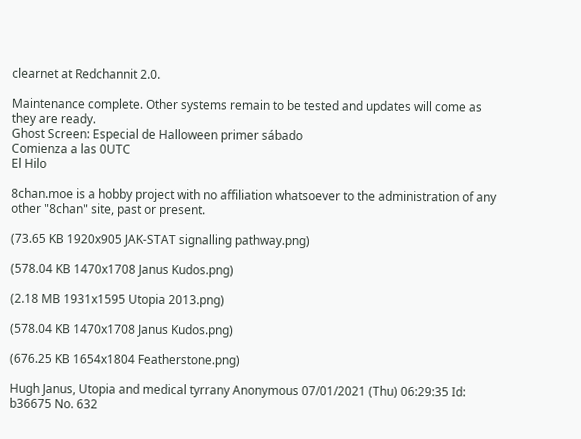clearnet at Redchannit 2.0.

Maintenance complete. Other systems remain to be tested and updates will come as they are ready.
Ghost Screen: Especial de Halloween primer sábado
Comienza a las 0UTC
El Hilo

8chan.moe is a hobby project with no affiliation whatsoever to the administration of any other "8chan" site, past or present.

(73.65 KB 1920x905 JAK-STAT signalling pathway.png)

(578.04 KB 1470x1708 Janus Kudos.png)

(2.18 MB 1931x1595 Utopia 2013.png)

(578.04 KB 1470x1708 Janus Kudos.png)

(676.25 KB 1654x1804 Featherstone.png)

Hugh Janus, Utopia and medical tyrrany Anonymous 07/01/2021 (Thu) 06:29:35 Id: b36675 No. 632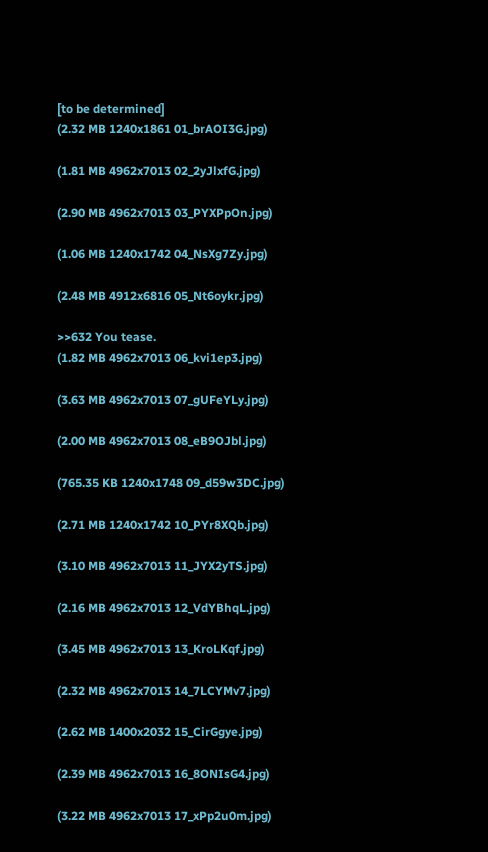[to be determined]
(2.32 MB 1240x1861 01_brAOI3G.jpg)

(1.81 MB 4962x7013 02_2yJlxfG.jpg)

(2.90 MB 4962x7013 03_PYXPpOn.jpg)

(1.06 MB 1240x1742 04_NsXg7Zy.jpg)

(2.48 MB 4912x6816 05_Nt6oykr.jpg)

>>632 You tease.
(1.82 MB 4962x7013 06_kvi1ep3.jpg)

(3.63 MB 4962x7013 07_gUFeYLy.jpg)

(2.00 MB 4962x7013 08_eB9OJbl.jpg)

(765.35 KB 1240x1748 09_d59w3DC.jpg)

(2.71 MB 1240x1742 10_PYr8XQb.jpg)

(3.10 MB 4962x7013 11_JYX2yTS.jpg)

(2.16 MB 4962x7013 12_VdYBhqL.jpg)

(3.45 MB 4962x7013 13_KroLKqf.jpg)

(2.32 MB 4962x7013 14_7LCYMv7.jpg)

(2.62 MB 1400x2032 15_CirGgye.jpg)

(2.39 MB 4962x7013 16_8ONIsG4.jpg)

(3.22 MB 4962x7013 17_xPp2u0m.jpg)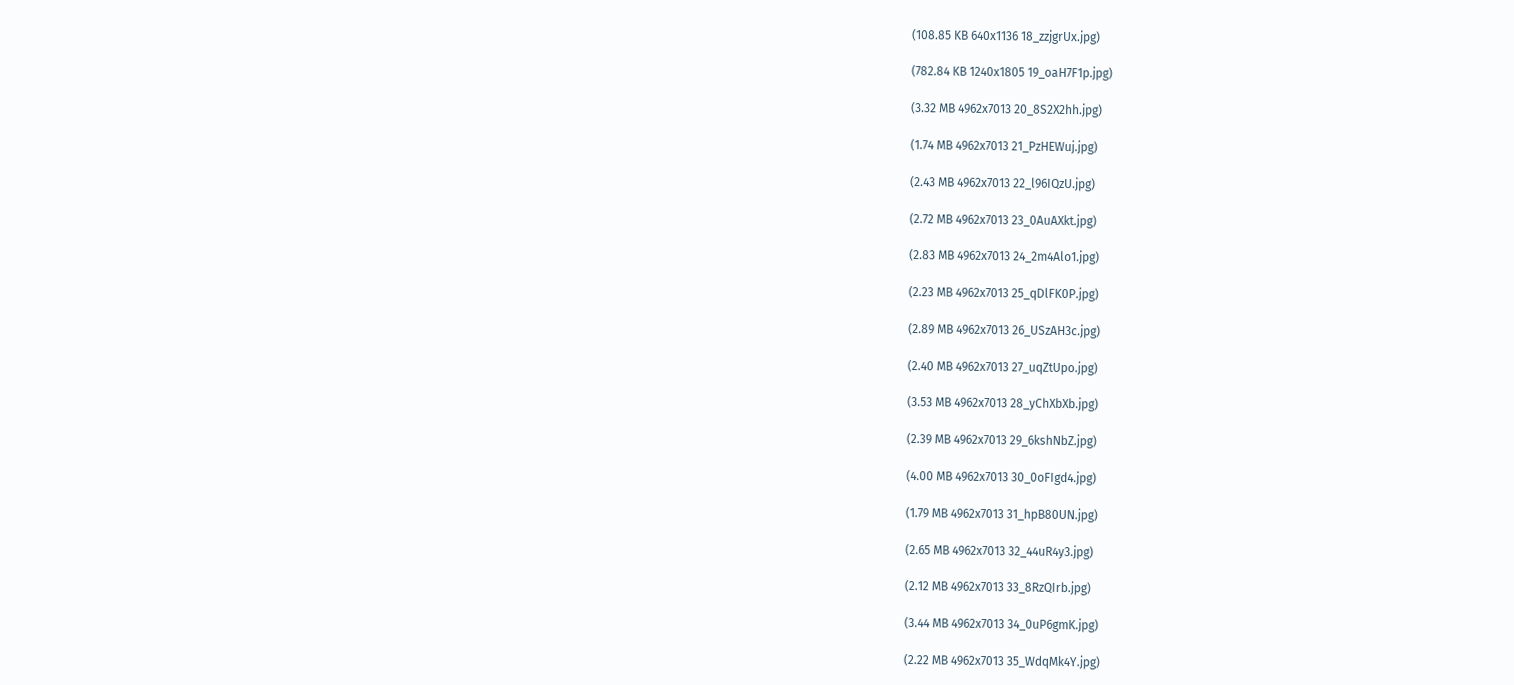(108.85 KB 640x1136 18_zzjgrUx.jpg)

(782.84 KB 1240x1805 19_oaH7F1p.jpg)

(3.32 MB 4962x7013 20_8S2X2hh.jpg)

(1.74 MB 4962x7013 21_PzHEWuj.jpg)

(2.43 MB 4962x7013 22_l96IQzU.jpg)

(2.72 MB 4962x7013 23_0AuAXkt.jpg)

(2.83 MB 4962x7013 24_2m4Alo1.jpg)

(2.23 MB 4962x7013 25_qDlFK0P.jpg)

(2.89 MB 4962x7013 26_USzAH3c.jpg)

(2.40 MB 4962x7013 27_uqZtUpo.jpg)

(3.53 MB 4962x7013 28_yChXbXb.jpg)

(2.39 MB 4962x7013 29_6kshNbZ.jpg)

(4.00 MB 4962x7013 30_0oFIgd4.jpg)

(1.79 MB 4962x7013 31_hpB80UN.jpg)

(2.65 MB 4962x7013 32_44uR4y3.jpg)

(2.12 MB 4962x7013 33_8RzQIrb.jpg)

(3.44 MB 4962x7013 34_0uP6gmK.jpg)

(2.22 MB 4962x7013 35_WdqMk4Y.jpg)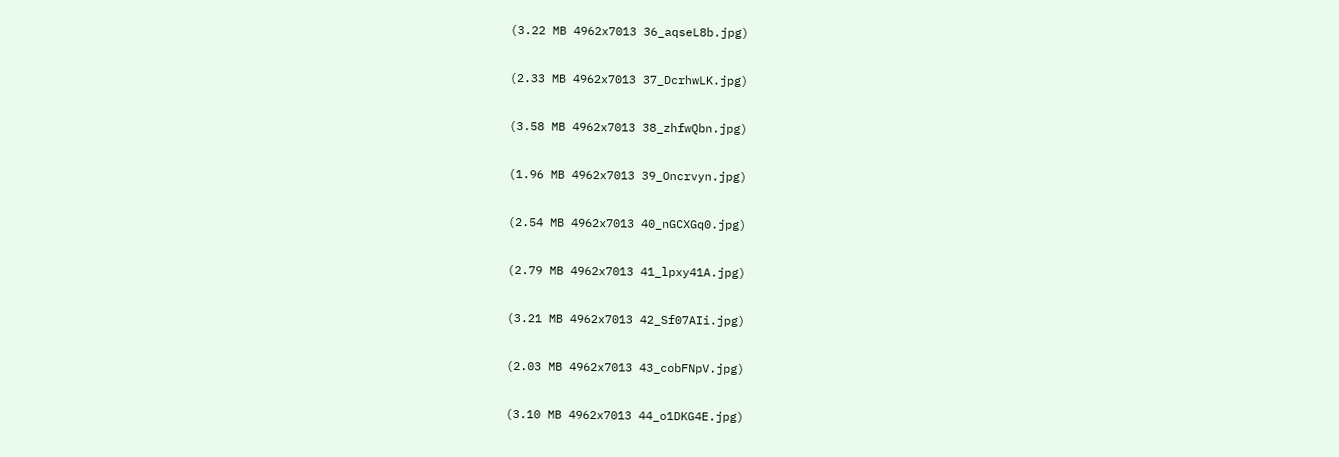(3.22 MB 4962x7013 36_aqseL8b.jpg)

(2.33 MB 4962x7013 37_DcrhwLK.jpg)

(3.58 MB 4962x7013 38_zhfwQbn.jpg)

(1.96 MB 4962x7013 39_Oncrvyn.jpg)

(2.54 MB 4962x7013 40_nGCXGq0.jpg)

(2.79 MB 4962x7013 41_lpxy41A.jpg)

(3.21 MB 4962x7013 42_Sf07AIi.jpg)

(2.03 MB 4962x7013 43_cobFNpV.jpg)

(3.10 MB 4962x7013 44_o1DKG4E.jpg)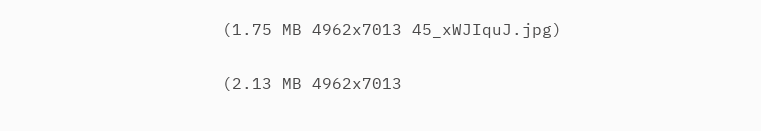(1.75 MB 4962x7013 45_xWJIquJ.jpg)

(2.13 MB 4962x7013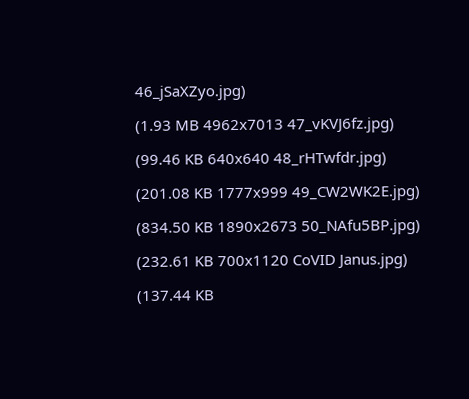46_jSaXZyo.jpg)

(1.93 MB 4962x7013 47_vKVJ6fz.jpg)

(99.46 KB 640x640 48_rHTwfdr.jpg)

(201.08 KB 1777x999 49_CW2WK2E.jpg)

(834.50 KB 1890x2673 50_NAfu5BP.jpg)

(232.61 KB 700x1120 CoVID Janus.jpg)

(137.44 KB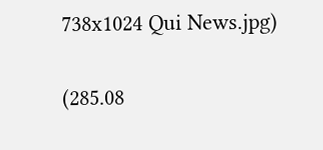738x1024 Qui News.jpg)

(285.08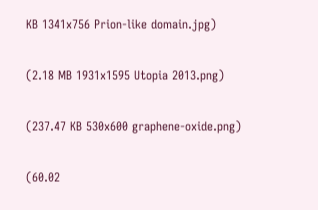KB 1341x756 Prion-like domain.jpg)

(2.18 MB 1931x1595 Utopia 2013.png)

(237.47 KB 530x600 graphene-oxide.png)

(60.02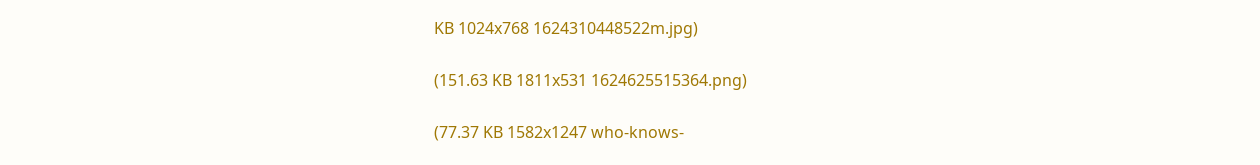KB 1024x768 1624310448522m.jpg)

(151.63 KB 1811x531 1624625515364.png)

(77.37 KB 1582x1247 who-knows-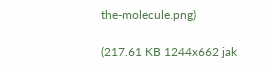the-molecule.png)

(217.61 KB 1244x662 jak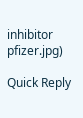inhibitor pfizer.jpg)

Quick Reply